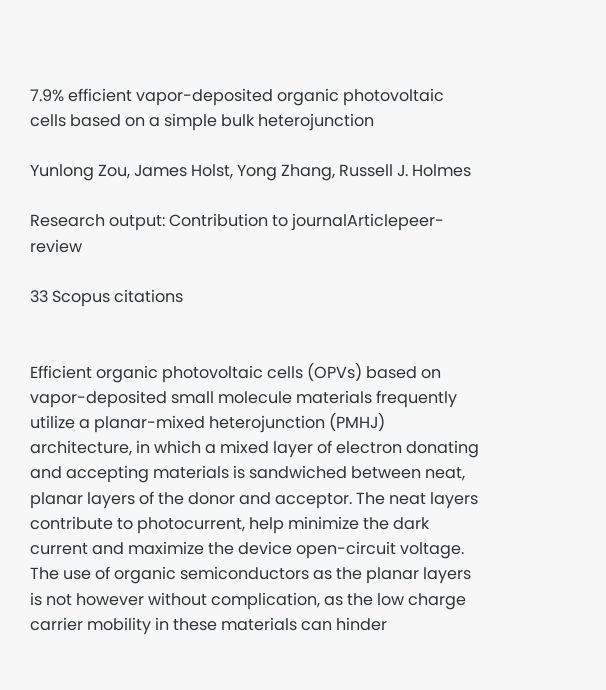7.9% efficient vapor-deposited organic photovoltaic cells based on a simple bulk heterojunction

Yunlong Zou, James Holst, Yong Zhang, Russell J. Holmes

Research output: Contribution to journalArticlepeer-review

33 Scopus citations


Efficient organic photovoltaic cells (OPVs) based on vapor-deposited small molecule materials frequently utilize a planar-mixed heterojunction (PMHJ) architecture, in which a mixed layer of electron donating and accepting materials is sandwiched between neat, planar layers of the donor and acceptor. The neat layers contribute to photocurrent, help minimize the dark current and maximize the device open-circuit voltage. The use of organic semiconductors as the planar layers is not however without complication, as the low charge carrier mobility in these materials can hinder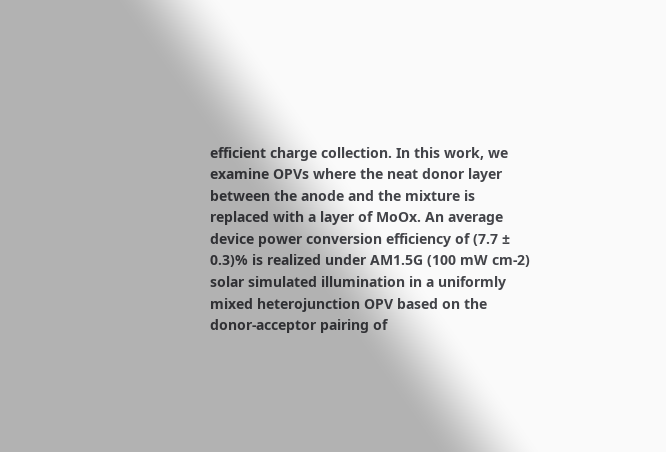efficient charge collection. In this work, we examine OPVs where the neat donor layer between the anode and the mixture is replaced with a layer of MoOx. An average device power conversion efficiency of (7.7 ± 0.3)% is realized under AM1.5G (100 mW cm-2) solar simulated illumination in a uniformly mixed heterojunction OPV based on the donor-acceptor pairing of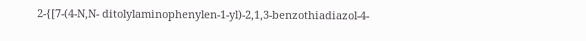2-{[7-(4-N,N- ditolylaminophenylen-1-yl)-2,1,3-benzothiadiazol-4-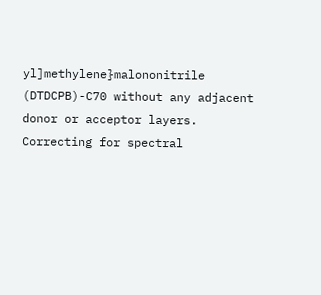yl]methylene}malononitrile (DTDCPB)-C70 without any adjacent donor or acceptor layers. Correcting for spectral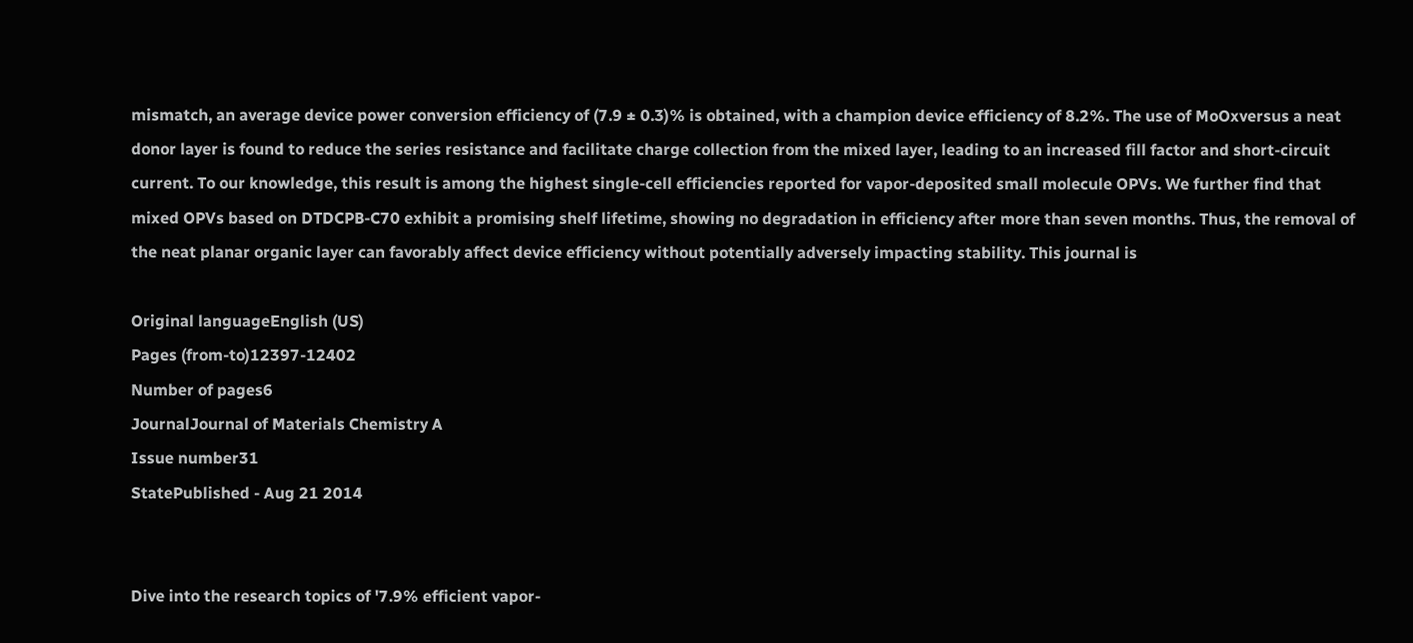mismatch, an average device power conversion efficiency of (7.9 ± 0.3)% is obtained, with a champion device efficiency of 8.2%. The use of MoOxversus a neat donor layer is found to reduce the series resistance and facilitate charge collection from the mixed layer, leading to an increased fill factor and short-circuit current. To our knowledge, this result is among the highest single-cell efficiencies reported for vapor-deposited small molecule OPVs. We further find that mixed OPVs based on DTDCPB-C70 exhibit a promising shelf lifetime, showing no degradation in efficiency after more than seven months. Thus, the removal of the neat planar organic layer can favorably affect device efficiency without potentially adversely impacting stability. This journal is

Original languageEnglish (US)
Pages (from-to)12397-12402
Number of pages6
JournalJournal of Materials Chemistry A
Issue number31
StatePublished - Aug 21 2014


Dive into the research topics of '7.9% efficient vapor-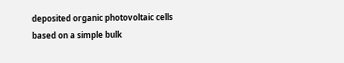deposited organic photovoltaic cells based on a simple bulk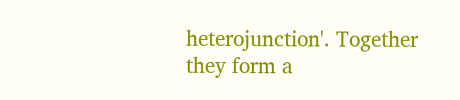heterojunction'. Together they form a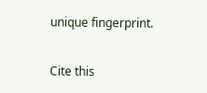unique fingerprint.

Cite this